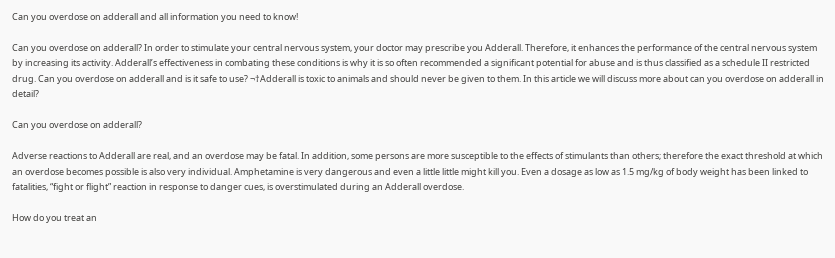Can you overdose on adderall and all information you need to know!

Can you overdose on adderall? In order to stimulate your central nervous system, your doctor may prescribe you Adderall. Therefore, it enhances the performance of the central nervous system by increasing its activity. Adderall’s effectiveness in combating these conditions is why it is so often recommended a significant potential for abuse and is thus classified as a schedule II restricted drug. Can you overdose on adderall and is it safe to use? ¬†Adderall is toxic to animals and should never be given to them. In this article we will discuss more about can you overdose on adderall in detail?

Can you overdose on adderall?

Adverse reactions to Adderall are real, and an overdose may be fatal. In addition, some persons are more susceptible to the effects of stimulants than others; therefore the exact threshold at which an overdose becomes possible is also very individual. Amphetamine is very dangerous and even a little little might kill you. Even a dosage as low as 1.5 mg/kg of body weight has been linked to fatalities, “fight or flight” reaction in response to danger cues, is overstimulated during an Adderall overdose.

How do you treat an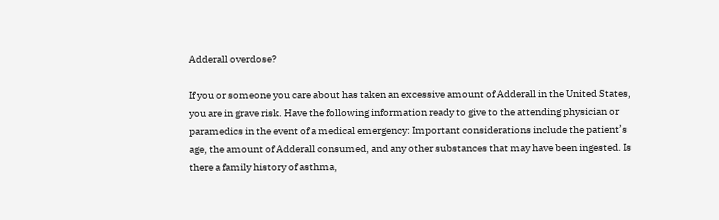Adderall overdose?

If you or someone you care about has taken an excessive amount of Adderall in the United States, you are in grave risk. Have the following information ready to give to the attending physician or paramedics in the event of a medical emergency: Important considerations include the patient’s age, the amount of Adderall consumed, and any other substances that may have been ingested. Is there a family history of asthma,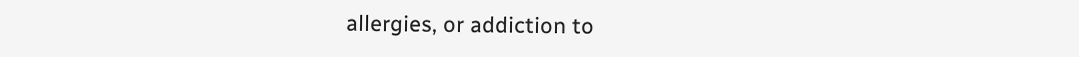allergies, or addiction to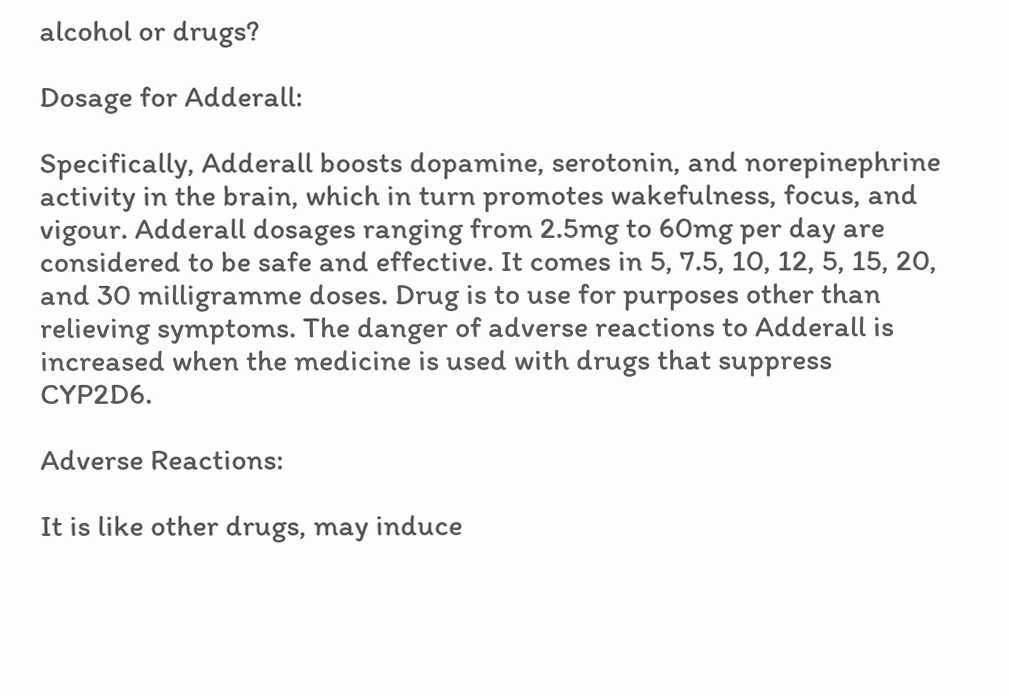alcohol or drugs?

Dosage for Adderall:

Specifically, Adderall boosts dopamine, serotonin, and norepinephrine activity in the brain, which in turn promotes wakefulness, focus, and vigour. Adderall dosages ranging from 2.5mg to 60mg per day are considered to be safe and effective. It comes in 5, 7.5, 10, 12, 5, 15, 20, and 30 milligramme doses. Drug is to use for purposes other than relieving symptoms. The danger of adverse reactions to Adderall is increased when the medicine is used with drugs that suppress CYP2D6.

Adverse Reactions:

It is like other drugs, may induce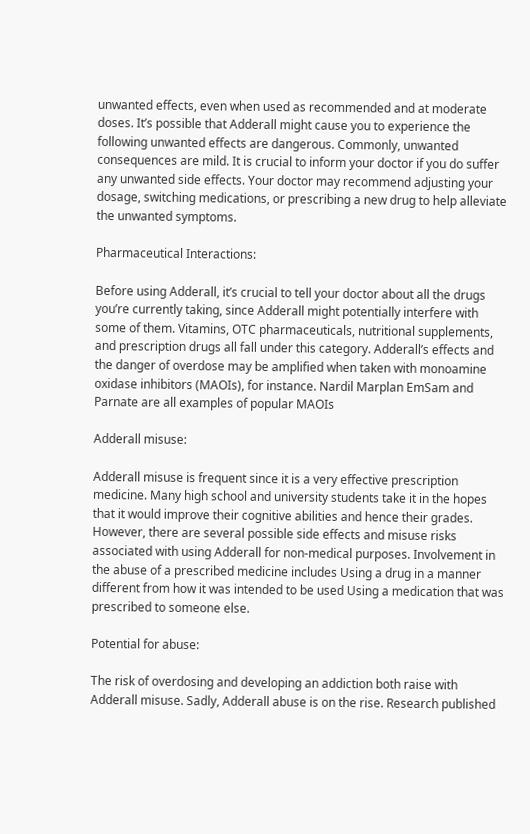unwanted effects, even when used as recommended and at moderate doses. It’s possible that Adderall might cause you to experience the following unwanted effects are dangerous. Commonly, unwanted consequences are mild. It is crucial to inform your doctor if you do suffer any unwanted side effects. Your doctor may recommend adjusting your dosage, switching medications, or prescribing a new drug to help alleviate the unwanted symptoms.

Pharmaceutical Interactions:

Before using Adderall, it’s crucial to tell your doctor about all the drugs you’re currently taking, since Adderall might potentially interfere with some of them. Vitamins, OTC pharmaceuticals, nutritional supplements, and prescription drugs all fall under this category. Adderall’s effects and the danger of overdose may be amplified when taken with monoamine oxidase inhibitors (MAOIs), for instance. Nardil Marplan EmSam and Parnate are all examples of popular MAOIs

Adderall misuse:

Adderall misuse is frequent since it is a very effective prescription medicine. Many high school and university students take it in the hopes that it would improve their cognitive abilities and hence their grades. However, there are several possible side effects and misuse risks associated with using Adderall for non-medical purposes. Involvement in the abuse of a prescribed medicine includes Using a drug in a manner different from how it was intended to be used Using a medication that was prescribed to someone else.

Potential for abuse:

The risk of overdosing and developing an addiction both raise with Adderall misuse. Sadly, Adderall abuse is on the rise. Research published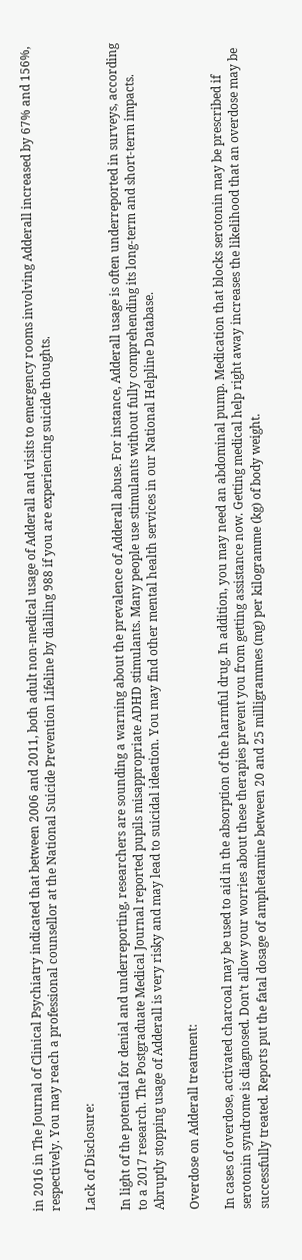in 2016 in The Journal of Clinical Psychiatry indicated that between 2006 and 2011, both adult non-medical usage of Adderall and visits to emergency rooms involving Adderall increased by 67% and 156%, respectively. You may reach a professional counsellor at the National Suicide Prevention Lifeline by dialling 988 if you are experiencing suicide thoughts.

Lack of Disclosure:

In light of the potential for denial and underreporting, researchers are sounding a warning about the prevalence of Adderall abuse. For instance, Adderall usage is often underreported in surveys, according to a 2017 research. The Postgraduate Medical Journal reported pupils misappropriate ADHD stimulants. Many people use stimulants without fully comprehending its long-term and short-term impacts. Abruptly stopping usage of Adderall is very risky and may lead to suicidal ideation. You may find other mental health services in our National Helpline Database.

Overdose on Adderall treatment:

In cases of overdose, activated charcoal may be used to aid in the absorption of the harmful drug. In addition, you may need an abdominal pump. Medication that blocks serotonin may be prescribed if serotonin syndrome is diagnosed. Don’t allow your worries about these therapies prevent you from getting assistance now. Getting medical help right away increases the likelihood that an overdose may be successfully treated. Reports put the fatal dosage of amphetamine between 20 and 25 milligrammes (mg) per kilogramme (kg) of body weight.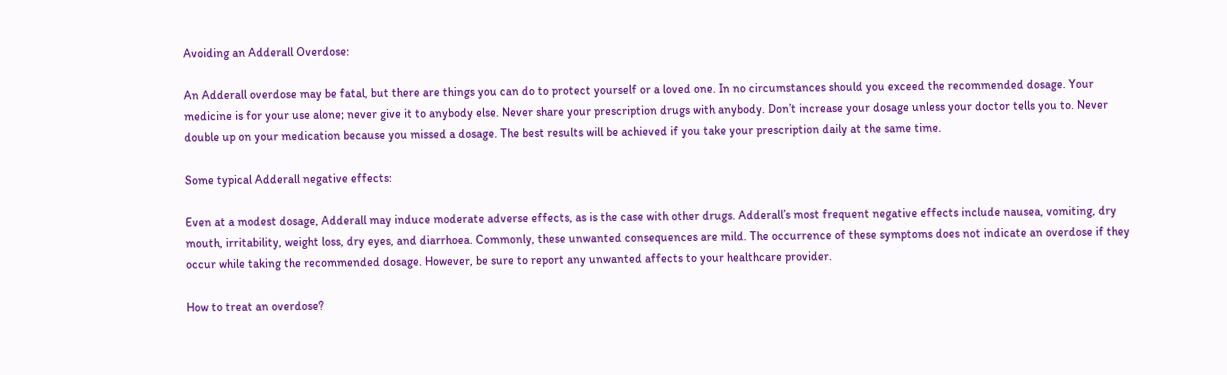Avoiding an Adderall Overdose:

An Adderall overdose may be fatal, but there are things you can do to protect yourself or a loved one. In no circumstances should you exceed the recommended dosage. Your medicine is for your use alone; never give it to anybody else. Never share your prescription drugs with anybody. Don’t increase your dosage unless your doctor tells you to. Never double up on your medication because you missed a dosage. The best results will be achieved if you take your prescription daily at the same time.

Some typical Adderall negative effects:

Even at a modest dosage, Adderall may induce moderate adverse effects, as is the case with other drugs. Adderall’s most frequent negative effects include nausea, vomiting, dry mouth, irritability, weight loss, dry eyes, and diarrhoea. Commonly, these unwanted consequences are mild. The occurrence of these symptoms does not indicate an overdose if they occur while taking the recommended dosage. However, be sure to report any unwanted affects to your healthcare provider.

How to treat an overdose?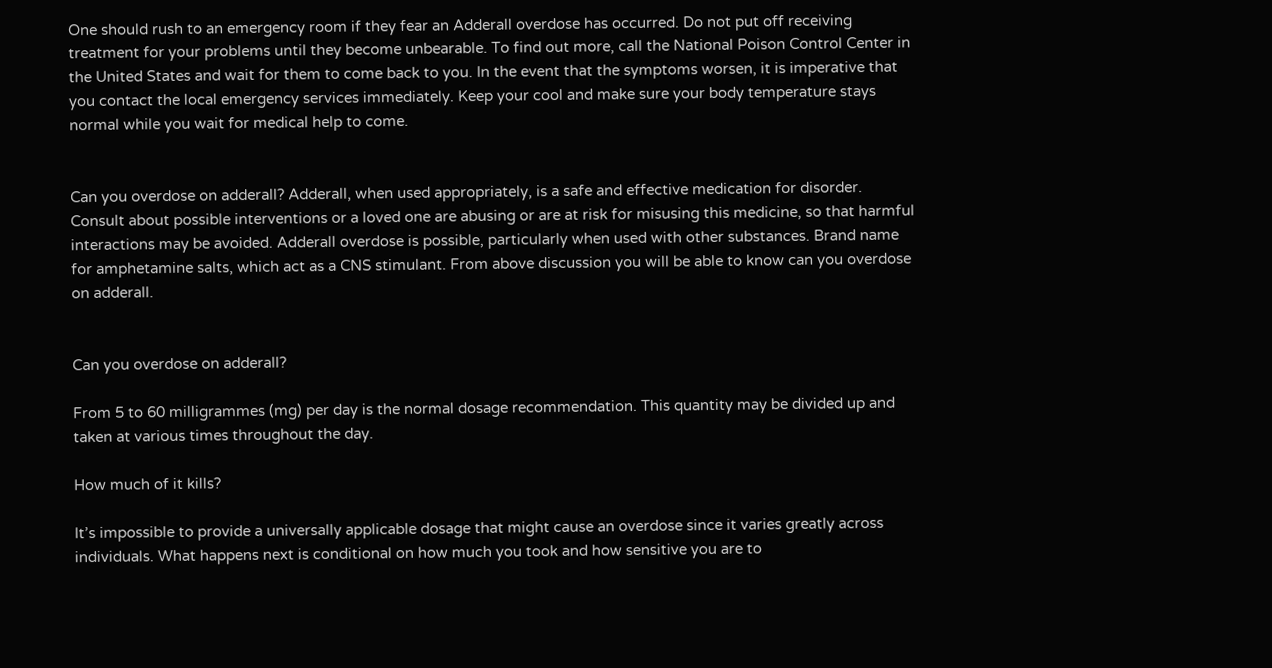One should rush to an emergency room if they fear an Adderall overdose has occurred. Do not put off receiving treatment for your problems until they become unbearable. To find out more, call the National Poison Control Center in the United States and wait for them to come back to you. In the event that the symptoms worsen, it is imperative that you contact the local emergency services immediately. Keep your cool and make sure your body temperature stays normal while you wait for medical help to come.


Can you overdose on adderall? Adderall, when used appropriately, is a safe and effective medication for disorder. Consult about possible interventions or a loved one are abusing or are at risk for misusing this medicine, so that harmful interactions may be avoided. Adderall overdose is possible, particularly when used with other substances. Brand name for amphetamine salts, which act as a CNS stimulant. From above discussion you will be able to know can you overdose on adderall.


Can you overdose on adderall?

From 5 to 60 milligrammes (mg) per day is the normal dosage recommendation. This quantity may be divided up and taken at various times throughout the day.

How much of it kills?

It’s impossible to provide a universally applicable dosage that might cause an overdose since it varies greatly across individuals. What happens next is conditional on how much you took and how sensitive you are to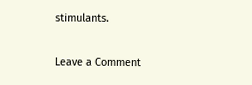stimulants.

Leave a Comment